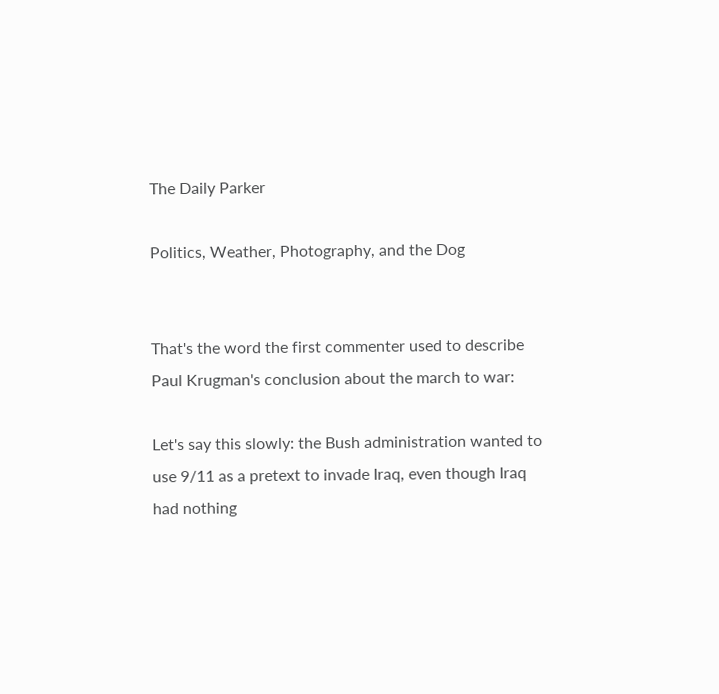The Daily Parker

Politics, Weather, Photography, and the Dog


That's the word the first commenter used to describe Paul Krugman's conclusion about the march to war:

Let's say this slowly: the Bush administration wanted to use 9/11 as a pretext to invade Iraq, even though Iraq had nothing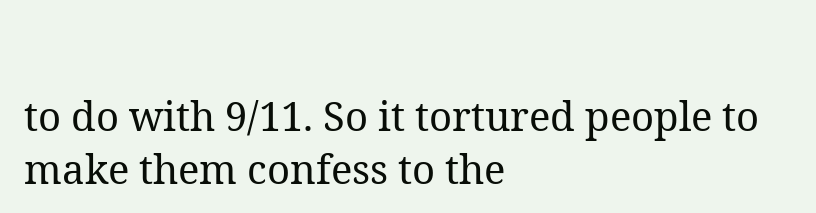to do with 9/11. So it tortured people to make them confess to the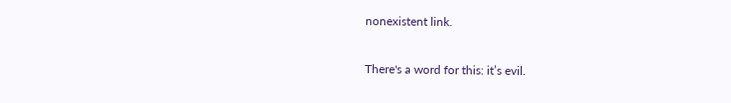nonexistent link.

There's a word for this: it’s evil.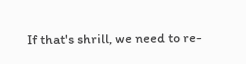If that's shrill, we need to re-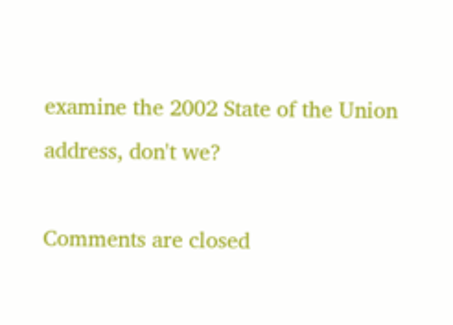examine the 2002 State of the Union address, don't we?

Comments are closed